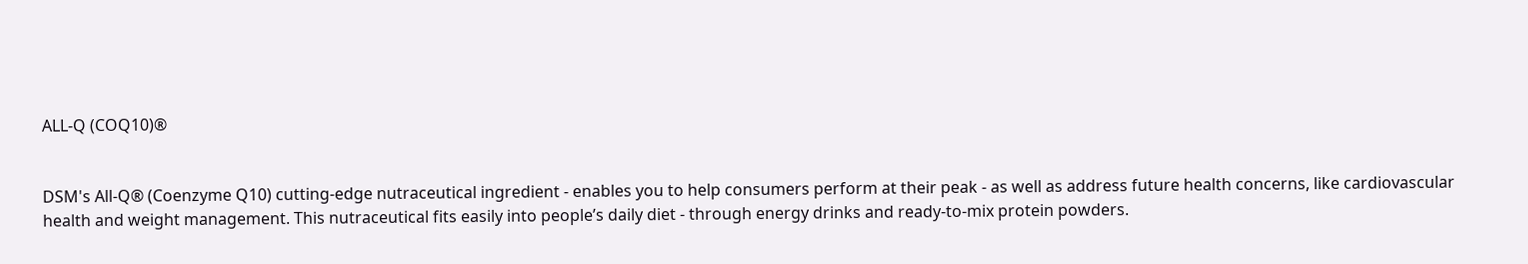ALL-Q (COQ10)®


DSM's All-Q® (Coenzyme Q10) cutting-edge nutraceutical ingredient - enables you to help consumers perform at their peak - as well as address future health concerns, like cardiovascular health and weight management. This nutraceutical fits easily into people’s daily diet - through energy drinks and ready-to-mix protein powders.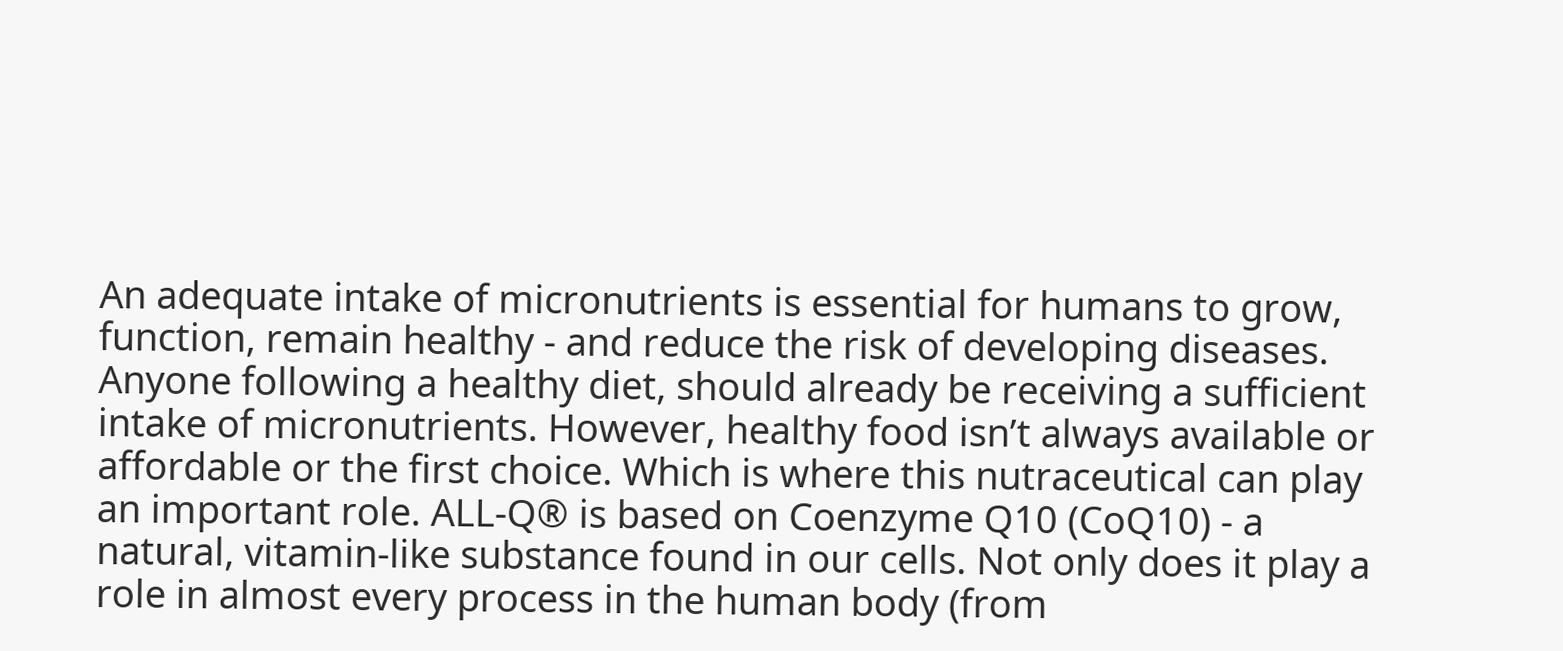An adequate intake of micronutrients is essential for humans to grow, function, remain healthy - and reduce the risk of developing diseases. Anyone following a healthy diet, should already be receiving a sufficient intake of micronutrients. However, healthy food isn’t always available or affordable or the first choice. Which is where this nutraceutical can play an important role. ALL-Q® is based on Coenzyme Q10 (CoQ10) - a natural, vitamin-like substance found in our cells. Not only does it play a role in almost every process in the human body (from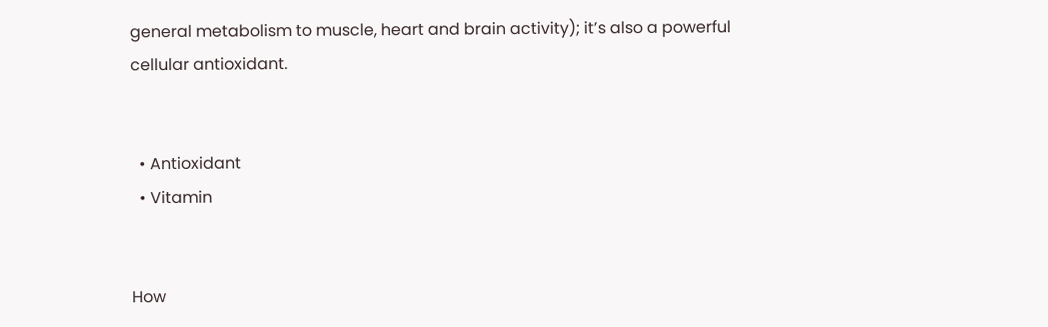general metabolism to muscle, heart and brain activity); it’s also a powerful cellular antioxidant.


  • Antioxidant
  • Vitamin


How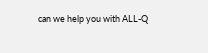can we help you with ALL-Q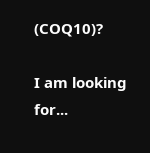(COQ10)?

I am looking for...